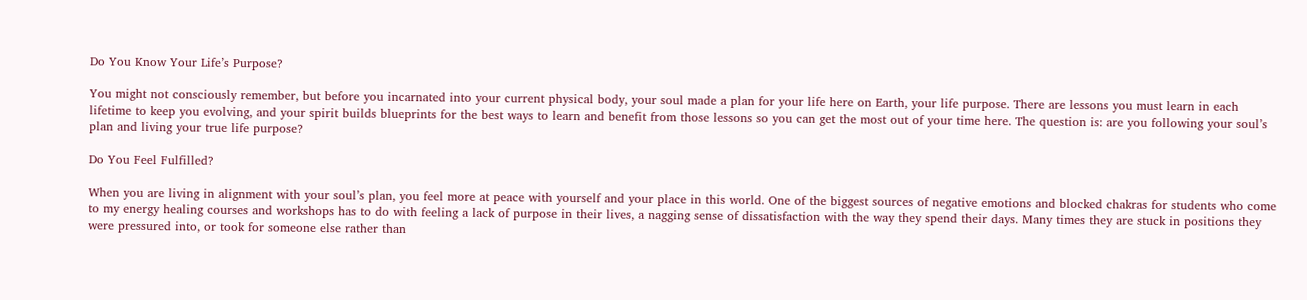Do You Know Your Life’s Purpose?

You might not consciously remember, but before you incarnated into your current physical body, your soul made a plan for your life here on Earth, your life purpose. There are lessons you must learn in each lifetime to keep you evolving, and your spirit builds blueprints for the best ways to learn and benefit from those lessons so you can get the most out of your time here. The question is: are you following your soul’s plan and living your true life purpose?

Do You Feel Fulfilled?

When you are living in alignment with your soul’s plan, you feel more at peace with yourself and your place in this world. One of the biggest sources of negative emotions and blocked chakras for students who come to my energy healing courses and workshops has to do with feeling a lack of purpose in their lives, a nagging sense of dissatisfaction with the way they spend their days. Many times they are stuck in positions they were pressured into, or took for someone else rather than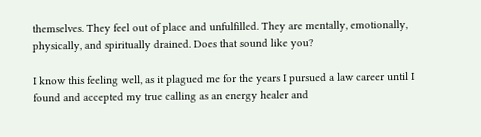themselves. They feel out of place and unfulfilled. They are mentally, emotionally, physically, and spiritually drained. Does that sound like you?

I know this feeling well, as it plagued me for the years I pursued a law career until I found and accepted my true calling as an energy healer and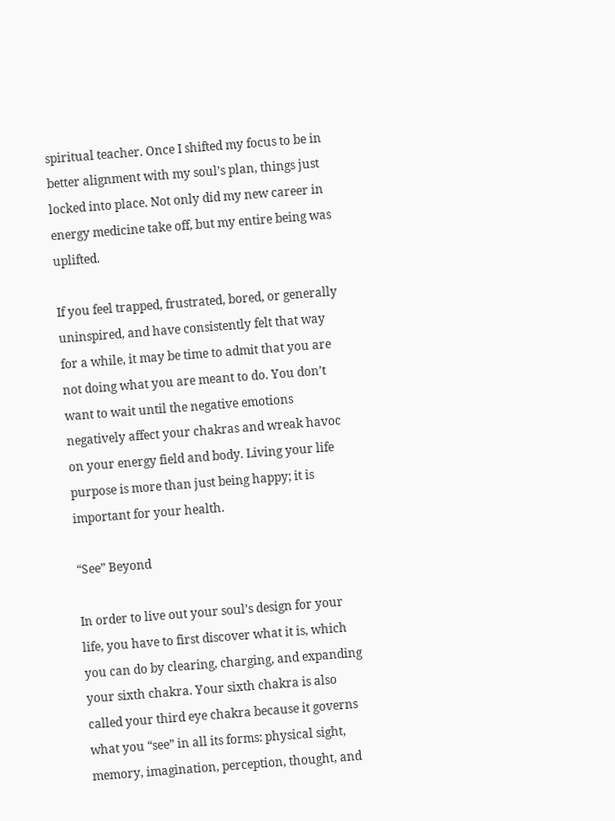spiritual teacher. Once I shifted my focus to be in better alignment with my soul’s plan, things just locked into place. Not only did my new career in energy medicine take off, but my entire being was uplifted.

If you feel trapped, frustrated, bored, or generally uninspired, and have consistently felt that way for a while, it may be time to admit that you are not doing what you are meant to do. You don’t want to wait until the negative emotions negatively affect your chakras and wreak havoc on your energy field and body. Living your life purpose is more than just being happy; it is important for your health.

“See” Beyond

In order to live out your soul’s design for your life, you have to first discover what it is, which you can do by clearing, charging, and expanding your sixth chakra. Your sixth chakra is also called your third eye chakra because it governs what you “see” in all its forms: physical sight, memory, imagination, perception, thought, and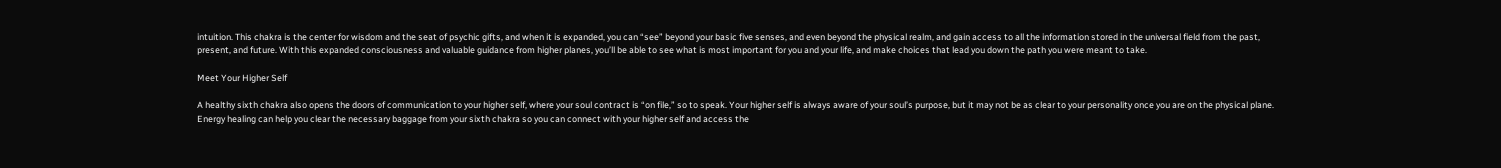intuition. This chakra is the center for wisdom and the seat of psychic gifts, and when it is expanded, you can “see” beyond your basic five senses, and even beyond the physical realm, and gain access to all the information stored in the universal field from the past, present, and future. With this expanded consciousness and valuable guidance from higher planes, you’ll be able to see what is most important for you and your life, and make choices that lead you down the path you were meant to take.

Meet Your Higher Self

A healthy sixth chakra also opens the doors of communication to your higher self, where your soul contract is “on file,” so to speak. Your higher self is always aware of your soul’s purpose, but it may not be as clear to your personality once you are on the physical plane. Energy healing can help you clear the necessary baggage from your sixth chakra so you can connect with your higher self and access the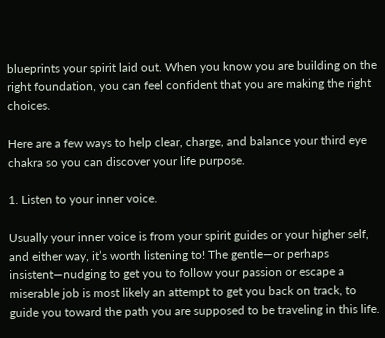blueprints your spirit laid out. When you know you are building on the right foundation, you can feel confident that you are making the right choices.

Here are a few ways to help clear, charge, and balance your third eye chakra so you can discover your life purpose.

1. Listen to your inner voice.

Usually your inner voice is from your spirit guides or your higher self, and either way, it’s worth listening to! The gentle—or perhaps insistent—nudging to get you to follow your passion or escape a miserable job is most likely an attempt to get you back on track, to guide you toward the path you are supposed to be traveling in this life.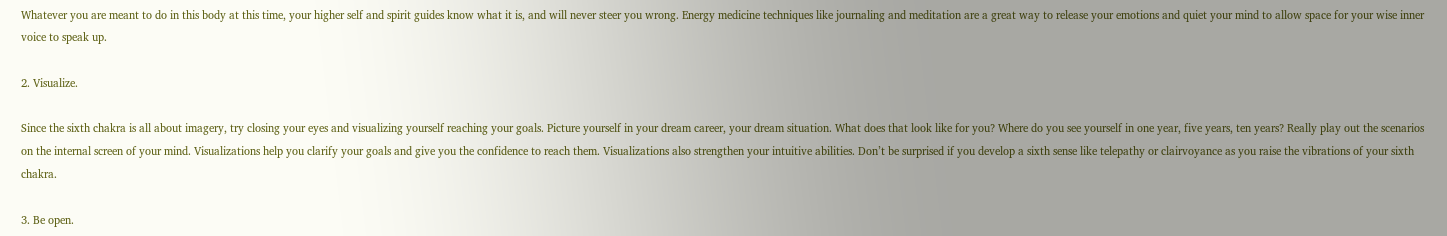Whatever you are meant to do in this body at this time, your higher self and spirit guides know what it is, and will never steer you wrong. Energy medicine techniques like journaling and meditation are a great way to release your emotions and quiet your mind to allow space for your wise inner voice to speak up.

2. Visualize.

Since the sixth chakra is all about imagery, try closing your eyes and visualizing yourself reaching your goals. Picture yourself in your dream career, your dream situation. What does that look like for you? Where do you see yourself in one year, five years, ten years? Really play out the scenarios on the internal screen of your mind. Visualizations help you clarify your goals and give you the confidence to reach them. Visualizations also strengthen your intuitive abilities. Don’t be surprised if you develop a sixth sense like telepathy or clairvoyance as you raise the vibrations of your sixth chakra.

3. Be open.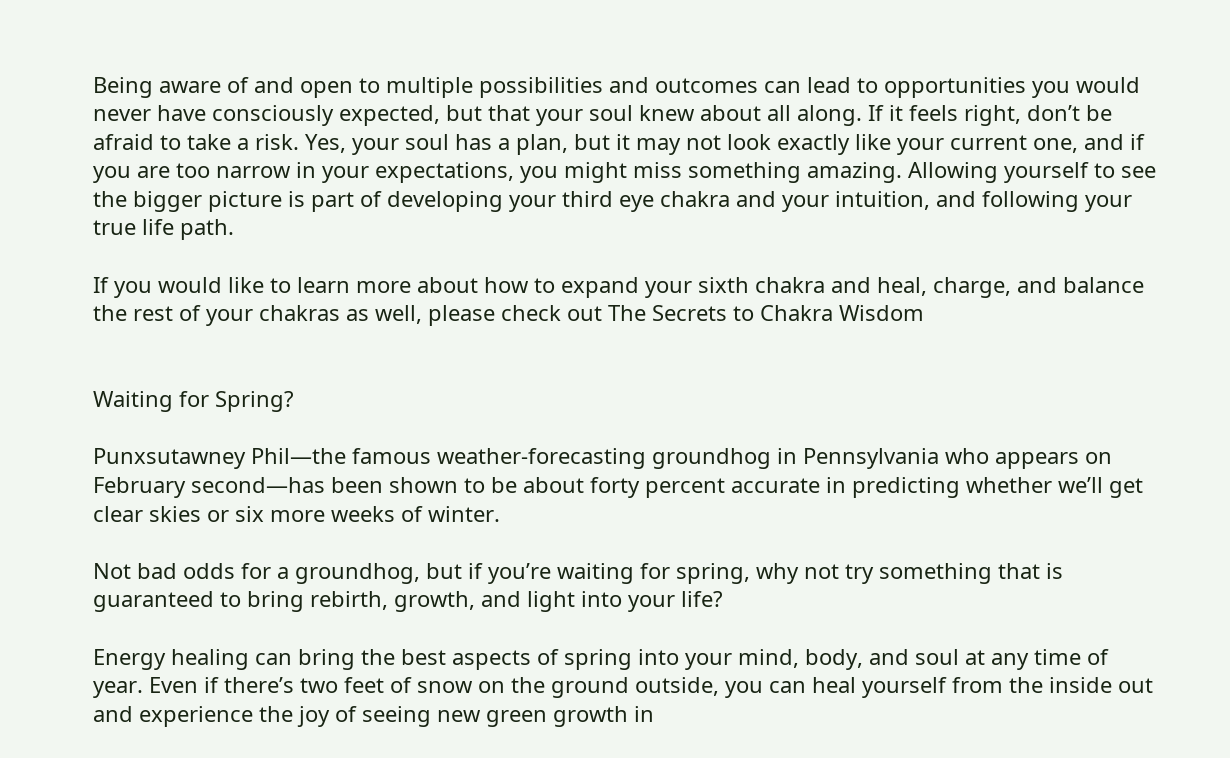Being aware of and open to multiple possibilities and outcomes can lead to opportunities you would never have consciously expected, but that your soul knew about all along. If it feels right, don’t be afraid to take a risk. Yes, your soul has a plan, but it may not look exactly like your current one, and if you are too narrow in your expectations, you might miss something amazing. Allowing yourself to see the bigger picture is part of developing your third eye chakra and your intuition, and following your true life path.

If you would like to learn more about how to expand your sixth chakra and heal, charge, and balance the rest of your chakras as well, please check out The Secrets to Chakra Wisdom


Waiting for Spring?

Punxsutawney Phil—the famous weather-forecasting groundhog in Pennsylvania who appears on February second—has been shown to be about forty percent accurate in predicting whether we’ll get clear skies or six more weeks of winter.

Not bad odds for a groundhog, but if you’re waiting for spring, why not try something that is guaranteed to bring rebirth, growth, and light into your life?

Energy healing can bring the best aspects of spring into your mind, body, and soul at any time of year. Even if there’s two feet of snow on the ground outside, you can heal yourself from the inside out and experience the joy of seeing new green growth in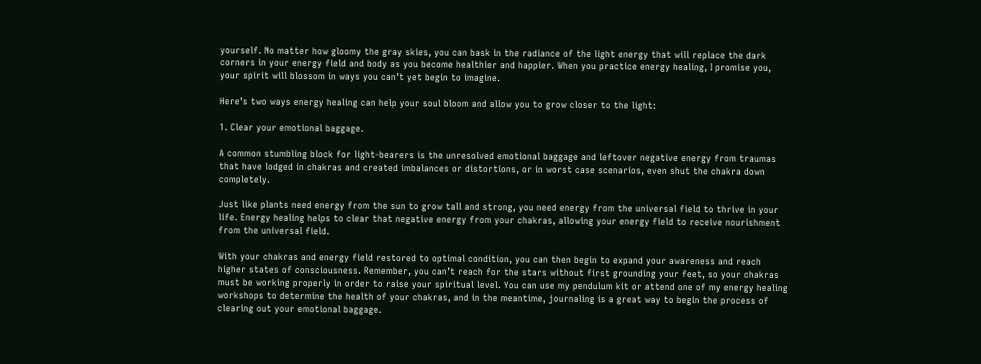yourself. No matter how gloomy the gray skies, you can bask in the radiance of the light energy that will replace the dark corners in your energy field and body as you become healthier and happier. When you practice energy healing, I promise you, your spirit will blossom in ways you can’t yet begin to imagine.

Here’s two ways energy healing can help your soul bloom and allow you to grow closer to the light:

1. Clear your emotional baggage.

A common stumbling block for light-bearers is the unresolved emotional baggage and leftover negative energy from traumas that have lodged in chakras and created imbalances or distortions, or in worst case scenarios, even shut the chakra down completely.

Just like plants need energy from the sun to grow tall and strong, you need energy from the universal field to thrive in your life. Energy healing helps to clear that negative energy from your chakras, allowing your energy field to receive nourishment from the universal field.

With your chakras and energy field restored to optimal condition, you can then begin to expand your awareness and reach higher states of consciousness. Remember, you can’t reach for the stars without first grounding your feet, so your chakras must be working properly in order to raise your spiritual level. You can use my pendulum kit or attend one of my energy healing workshops to determine the health of your chakras, and in the meantime, journaling is a great way to begin the process of clearing out your emotional baggage.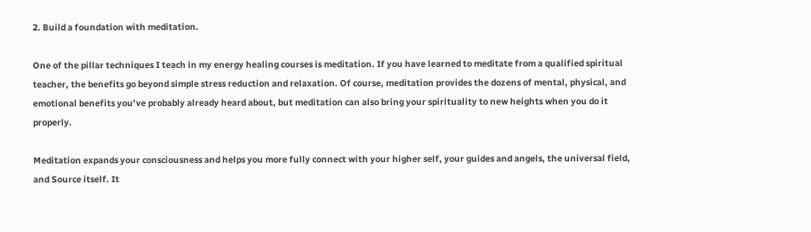2. Build a foundation with meditation.

One of the pillar techniques I teach in my energy healing courses is meditation. If you have learned to meditate from a qualified spiritual teacher, the benefits go beyond simple stress reduction and relaxation. Of course, meditation provides the dozens of mental, physical, and emotional benefits you’ve probably already heard about, but meditation can also bring your spirituality to new heights when you do it properly.

Meditation expands your consciousness and helps you more fully connect with your higher self, your guides and angels, the universal field, and Source itself. It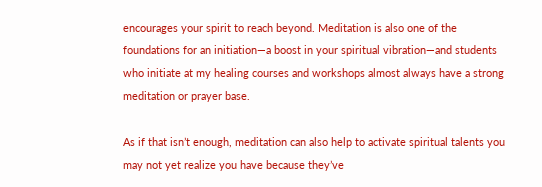encourages your spirit to reach beyond. Meditation is also one of the foundations for an initiation—a boost in your spiritual vibration—and students who initiate at my healing courses and workshops almost always have a strong meditation or prayer base.

As if that isn’t enough, meditation can also help to activate spiritual talents you may not yet realize you have because they’ve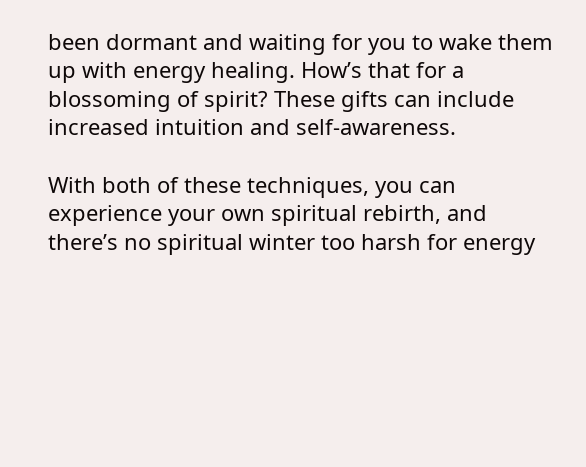been dormant and waiting for you to wake them up with energy healing. How’s that for a blossoming of spirit? These gifts can include increased intuition and self-awareness.

With both of these techniques, you can experience your own spiritual rebirth, and there’s no spiritual winter too harsh for energy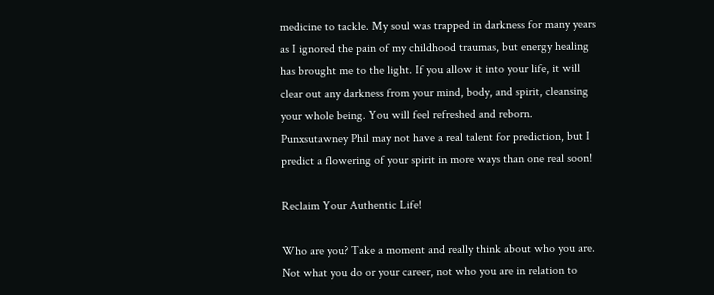medicine to tackle. My soul was trapped in darkness for many years as I ignored the pain of my childhood traumas, but energy healing has brought me to the light. If you allow it into your life, it will clear out any darkness from your mind, body, and spirit, cleansing your whole being. You will feel refreshed and reborn. Punxsutawney Phil may not have a real talent for prediction, but I predict a flowering of your spirit in more ways than one real soon!

Reclaim Your Authentic Life!

Who are you? Take a moment and really think about who you are. Not what you do or your career, not who you are in relation to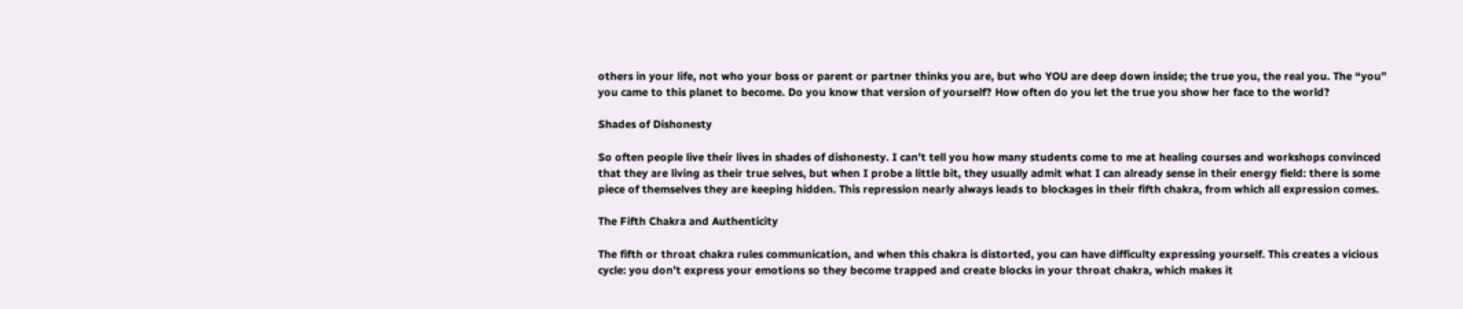others in your life, not who your boss or parent or partner thinks you are, but who YOU are deep down inside; the true you, the real you. The “you” you came to this planet to become. Do you know that version of yourself? How often do you let the true you show her face to the world?

Shades of Dishonesty

So often people live their lives in shades of dishonesty. I can’t tell you how many students come to me at healing courses and workshops convinced that they are living as their true selves, but when I probe a little bit, they usually admit what I can already sense in their energy field: there is some piece of themselves they are keeping hidden. This repression nearly always leads to blockages in their fifth chakra, from which all expression comes.

The Fifth Chakra and Authenticity

The fifth or throat chakra rules communication, and when this chakra is distorted, you can have difficulty expressing yourself. This creates a vicious cycle: you don’t express your emotions so they become trapped and create blocks in your throat chakra, which makes it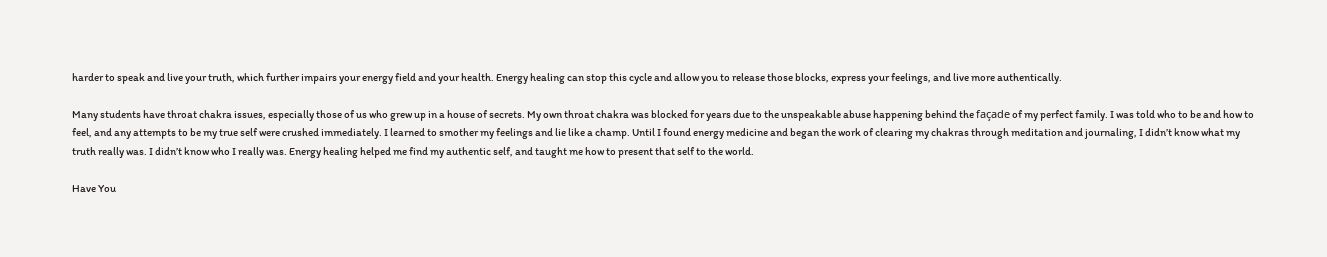harder to speak and live your truth, which further impairs your energy field and your health. Energy healing can stop this cycle and allow you to release those blocks, express your feelings, and live more authentically.

Many students have throat chakra issues, especially those of us who grew up in a house of secrets. My own throat chakra was blocked for years due to the unspeakable abuse happening behind the façade of my perfect family. I was told who to be and how to feel, and any attempts to be my true self were crushed immediately. I learned to smother my feelings and lie like a champ. Until I found energy medicine and began the work of clearing my chakras through meditation and journaling, I didn’t know what my truth really was. I didn’t know who I really was. Energy healing helped me find my authentic self, and taught me how to present that self to the world.

Have You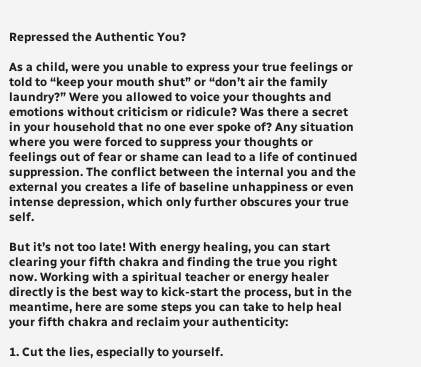Repressed the Authentic You?

As a child, were you unable to express your true feelings or told to “keep your mouth shut” or “don’t air the family laundry?” Were you allowed to voice your thoughts and emotions without criticism or ridicule? Was there a secret in your household that no one ever spoke of? Any situation where you were forced to suppress your thoughts or feelings out of fear or shame can lead to a life of continued suppression. The conflict between the internal you and the external you creates a life of baseline unhappiness or even intense depression, which only further obscures your true self.

But it’s not too late! With energy healing, you can start clearing your fifth chakra and finding the true you right now. Working with a spiritual teacher or energy healer directly is the best way to kick-start the process, but in the meantime, here are some steps you can take to help heal your fifth chakra and reclaim your authenticity:

1. Cut the lies, especially to yourself.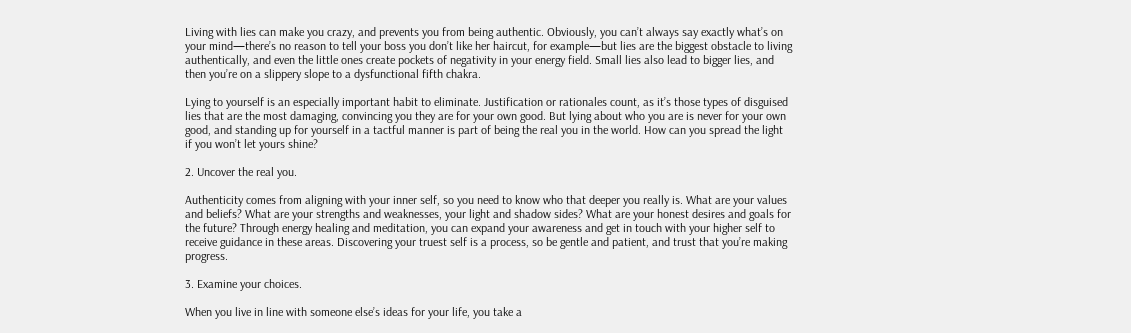Living with lies can make you crazy, and prevents you from being authentic. Obviously, you can’t always say exactly what’s on your mind—there’s no reason to tell your boss you don’t like her haircut, for example—but lies are the biggest obstacle to living authentically, and even the little ones create pockets of negativity in your energy field. Small lies also lead to bigger lies, and then you’re on a slippery slope to a dysfunctional fifth chakra.

Lying to yourself is an especially important habit to eliminate. Justification or rationales count, as it’s those types of disguised lies that are the most damaging, convincing you they are for your own good. But lying about who you are is never for your own good, and standing up for yourself in a tactful manner is part of being the real you in the world. How can you spread the light if you won’t let yours shine?

2. Uncover the real you.

Authenticity comes from aligning with your inner self, so you need to know who that deeper you really is. What are your values and beliefs? What are your strengths and weaknesses, your light and shadow sides? What are your honest desires and goals for the future? Through energy healing and meditation, you can expand your awareness and get in touch with your higher self to receive guidance in these areas. Discovering your truest self is a process, so be gentle and patient, and trust that you’re making progress.

3. Examine your choices.

When you live in line with someone else’s ideas for your life, you take a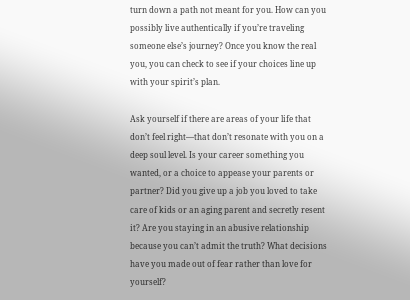turn down a path not meant for you. How can you possibly live authentically if you’re traveling someone else’s journey? Once you know the real you, you can check to see if your choices line up with your spirit’s plan.

Ask yourself if there are areas of your life that don’t feel right—that don’t resonate with you on a deep soul level. Is your career something you wanted, or a choice to appease your parents or partner? Did you give up a job you loved to take care of kids or an aging parent and secretly resent it? Are you staying in an abusive relationship because you can’t admit the truth? What decisions have you made out of fear rather than love for yourself?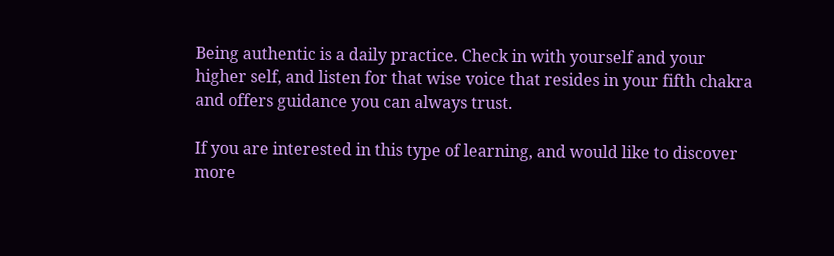Being authentic is a daily practice. Check in with yourself and your higher self, and listen for that wise voice that resides in your fifth chakra and offers guidance you can always trust.

If you are interested in this type of learning, and would like to discover more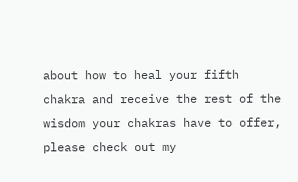about how to heal your fifth chakra and receive the rest of the wisdom your chakras have to offer, please check out my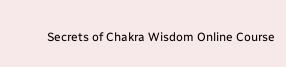Secrets of Chakra Wisdom Online Course